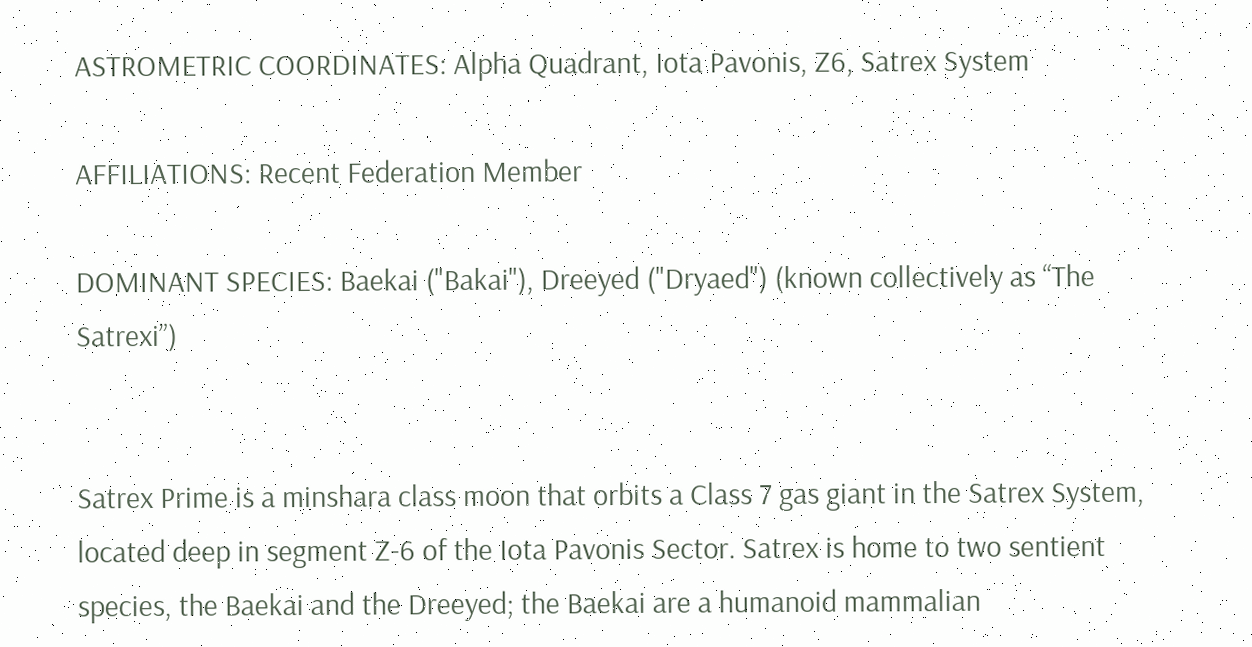ASTROMETRIC COORDINATES: Alpha Quadrant, Iota Pavonis, Z6, Satrex System

AFFILIATIONS: Recent Federation Member

DOMINANT SPECIES: Baekai ("Bakai"), Dreeyed ("Dryaed") (known collectively as “The Satrexi”)


Satrex Prime is a minshara class moon that orbits a Class 7 gas giant in the Satrex System, located deep in segment Z-6 of the Iota Pavonis Sector. Satrex is home to two sentient species, the Baekai and the Dreeyed; the Baekai are a humanoid mammalian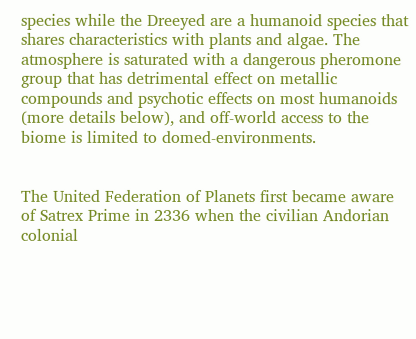species while the Dreeyed are a humanoid species that shares characteristics with plants and algae. The atmosphere is saturated with a dangerous pheromone group that has detrimental effect on metallic compounds and psychotic effects on most humanoids (more details below), and off-world access to the biome is limited to domed-environments.


The United Federation of Planets first became aware of Satrex Prime in 2336 when the civilian Andorian colonial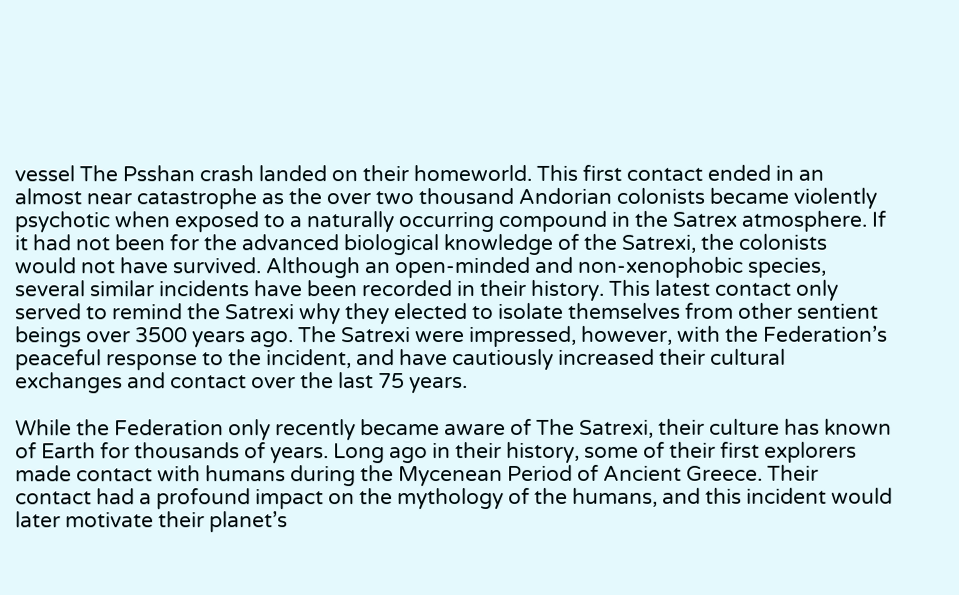vessel The Psshan crash landed on their homeworld. This first contact ended in an almost near catastrophe as the over two thousand Andorian colonists became violently psychotic when exposed to a naturally occurring compound in the Satrex atmosphere. If it had not been for the advanced biological knowledge of the Satrexi, the colonists would not have survived. Although an open-minded and non-xenophobic species, several similar incidents have been recorded in their history. This latest contact only served to remind the Satrexi why they elected to isolate themselves from other sentient beings over 3500 years ago. The Satrexi were impressed, however, with the Federation’s peaceful response to the incident, and have cautiously increased their cultural exchanges and contact over the last 75 years.

While the Federation only recently became aware of The Satrexi, their culture has known of Earth for thousands of years. Long ago in their history, some of their first explorers made contact with humans during the Mycenean Period of Ancient Greece. Their contact had a profound impact on the mythology of the humans, and this incident would later motivate their planet’s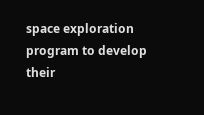space exploration program to develop their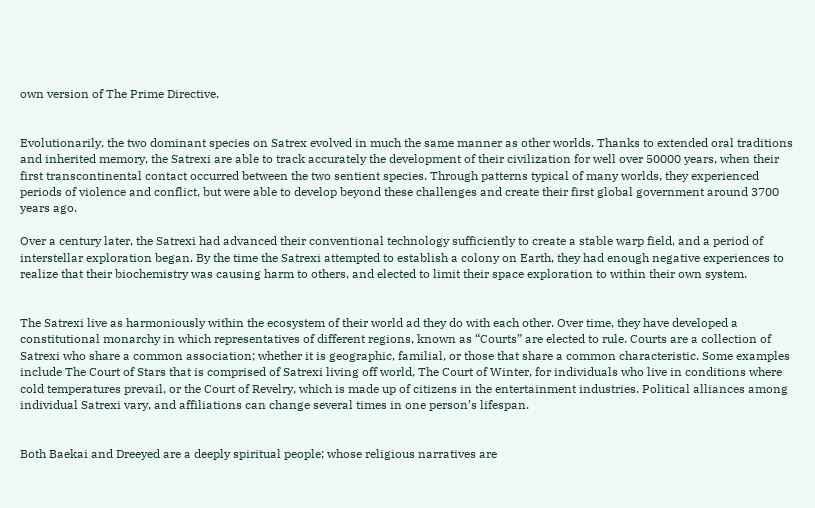own version of The Prime Directive.


Evolutionarily, the two dominant species on Satrex evolved in much the same manner as other worlds. Thanks to extended oral traditions and inherited memory, the Satrexi are able to track accurately the development of their civilization for well over 50000 years, when their first transcontinental contact occurred between the two sentient species. Through patterns typical of many worlds, they experienced periods of violence and conflict, but were able to develop beyond these challenges and create their first global government around 3700 years ago.

Over a century later, the Satrexi had advanced their conventional technology sufficiently to create a stable warp field, and a period of interstellar exploration began. By the time the Satrexi attempted to establish a colony on Earth, they had enough negative experiences to realize that their biochemistry was causing harm to others, and elected to limit their space exploration to within their own system.


The Satrexi live as harmoniously within the ecosystem of their world ad they do with each other. Over time, they have developed a constitutional monarchy in which representatives of different regions, known as “Courts” are elected to rule. Courts are a collection of Satrexi who share a common association; whether it is geographic, familial, or those that share a common characteristic. Some examples include The Court of Stars that is comprised of Satrexi living off world, The Court of Winter, for individuals who live in conditions where cold temperatures prevail, or the Court of Revelry, which is made up of citizens in the entertainment industries. Political alliances among individual Satrexi vary, and affiliations can change several times in one person’s lifespan.


Both Baekai and Dreeyed are a deeply spiritual people; whose religious narratives are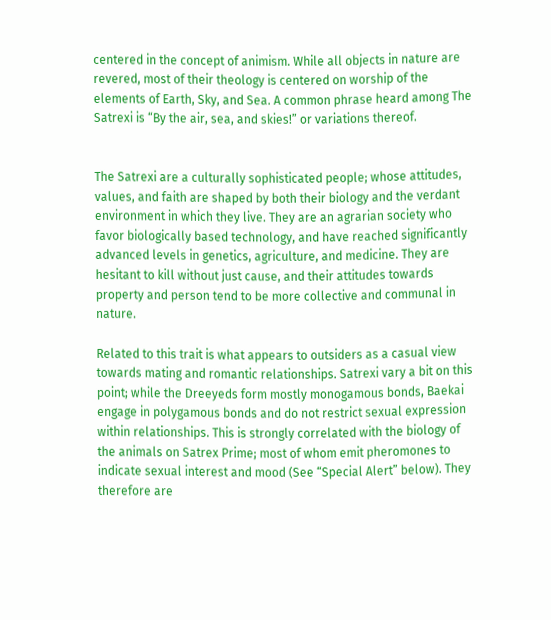centered in the concept of animism. While all objects in nature are revered, most of their theology is centered on worship of the elements of Earth, Sky, and Sea. A common phrase heard among The Satrexi is “By the air, sea, and skies!” or variations thereof.


The Satrexi are a culturally sophisticated people; whose attitudes, values, and faith are shaped by both their biology and the verdant environment in which they live. They are an agrarian society who favor biologically based technology, and have reached significantly advanced levels in genetics, agriculture, and medicine. They are hesitant to kill without just cause, and their attitudes towards property and person tend to be more collective and communal in nature.

Related to this trait is what appears to outsiders as a casual view towards mating and romantic relationships. Satrexi vary a bit on this point; while the Dreeyeds form mostly monogamous bonds, Baekai engage in polygamous bonds and do not restrict sexual expression within relationships. This is strongly correlated with the biology of the animals on Satrex Prime; most of whom emit pheromones to indicate sexual interest and mood (See “Special Alert” below). They therefore are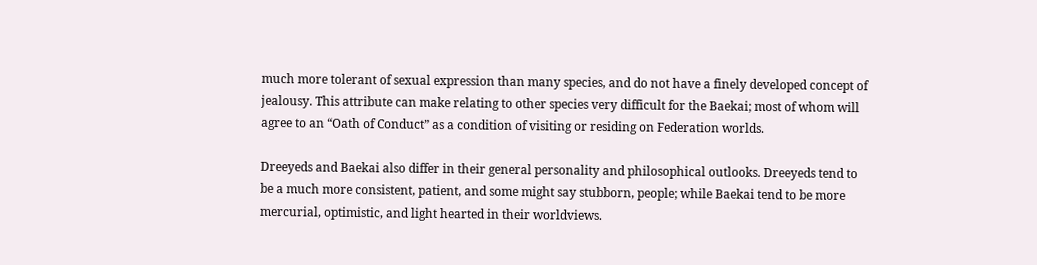much more tolerant of sexual expression than many species, and do not have a finely developed concept of jealousy. This attribute can make relating to other species very difficult for the Baekai; most of whom will agree to an “Oath of Conduct” as a condition of visiting or residing on Federation worlds.

Dreeyeds and Baekai also differ in their general personality and philosophical outlooks. Dreeyeds tend to be a much more consistent, patient, and some might say stubborn, people; while Baekai tend to be more mercurial, optimistic, and light hearted in their worldviews.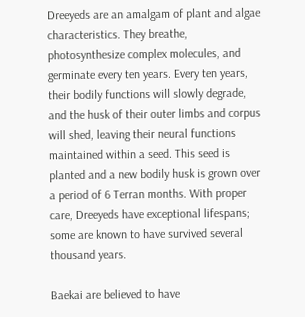Dreeyeds are an amalgam of plant and algae characteristics. They breathe, photosynthesize complex molecules, and germinate every ten years. Every ten years, their bodily functions will slowly degrade, and the husk of their outer limbs and corpus will shed, leaving their neural functions maintained within a seed. This seed is planted and a new bodily husk is grown over a period of 6 Terran months. With proper care, Dreeyeds have exceptional lifespans; some are known to have survived several thousand years.

Baekai are believed to have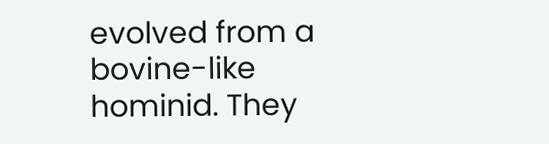evolved from a bovine-like hominid. They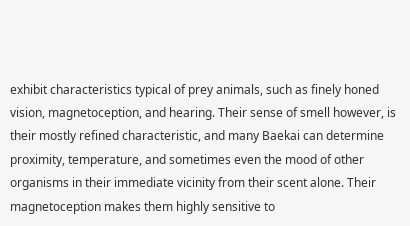exhibit characteristics typical of prey animals, such as finely honed vision, magnetoception, and hearing. Their sense of smell however, is their mostly refined characteristic, and many Baekai can determine proximity, temperature, and sometimes even the mood of other organisms in their immediate vicinity from their scent alone. Their magnetoception makes them highly sensitive to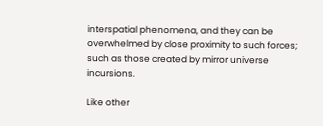interspatial phenomena, and they can be overwhelmed by close proximity to such forces; such as those created by mirror universe incursions.

Like other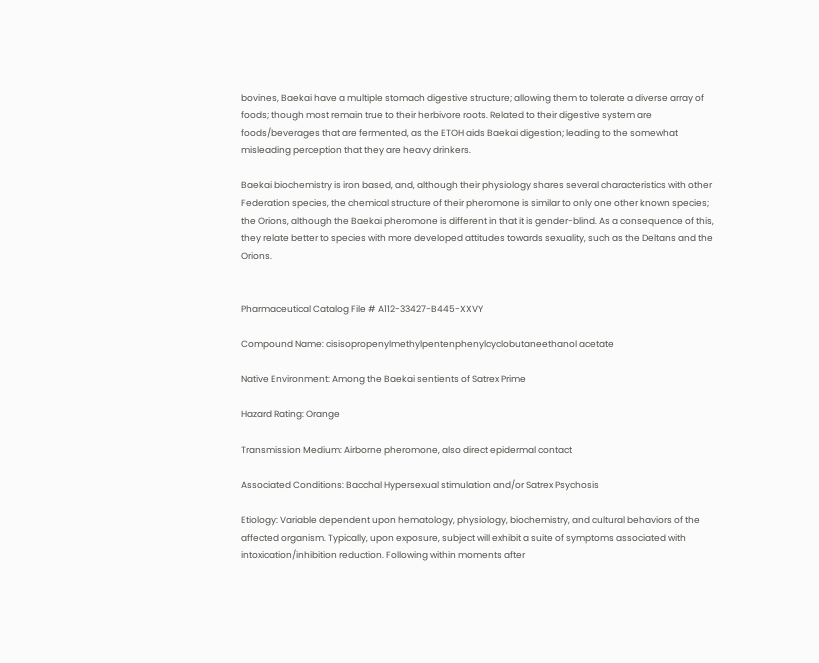bovines, Baekai have a multiple stomach digestive structure; allowing them to tolerate a diverse array of foods; though most remain true to their herbivore roots. Related to their digestive system are foods/beverages that are fermented, as the ETOH aids Baekai digestion; leading to the somewhat misleading perception that they are heavy drinkers.

Baekai biochemistry is iron based, and, although their physiology shares several characteristics with other Federation species, the chemical structure of their pheromone is similar to only one other known species; the Orions, although the Baekai pheromone is different in that it is gender-blind. As a consequence of this, they relate better to species with more developed attitudes towards sexuality, such as the Deltans and the Orions.


Pharmaceutical Catalog File # A112-33427-B445-XXVY

Compound Name: cisisopropenylmethylpentenphenylcyclobutaneethanol acetate

Native Environment: Among the Baekai sentients of Satrex Prime

Hazard Rating: Orange

Transmission Medium: Airborne pheromone, also direct epidermal contact

Associated Conditions: Bacchal Hypersexual stimulation and/or Satrex Psychosis

Etiology: Variable dependent upon hematology, physiology, biochemistry, and cultural behaviors of the affected organism. Typically, upon exposure, subject will exhibit a suite of symptoms associated with intoxication/inhibition reduction. Following within moments after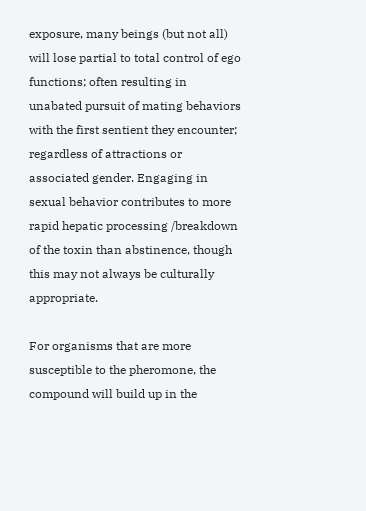exposure, many beings (but not all) will lose partial to total control of ego functions; often resulting in unabated pursuit of mating behaviors with the first sentient they encounter; regardless of attractions or associated gender. Engaging in sexual behavior contributes to more rapid hepatic processing /breakdown of the toxin than abstinence, though this may not always be culturally appropriate.

For organisms that are more susceptible to the pheromone, the compound will build up in the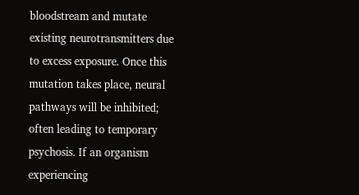bloodstream and mutate existing neurotransmitters due to excess exposure. Once this mutation takes place, neural pathways will be inhibited; often leading to temporary psychosis. If an organism experiencing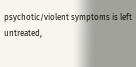psychotic/violent symptoms is left untreated,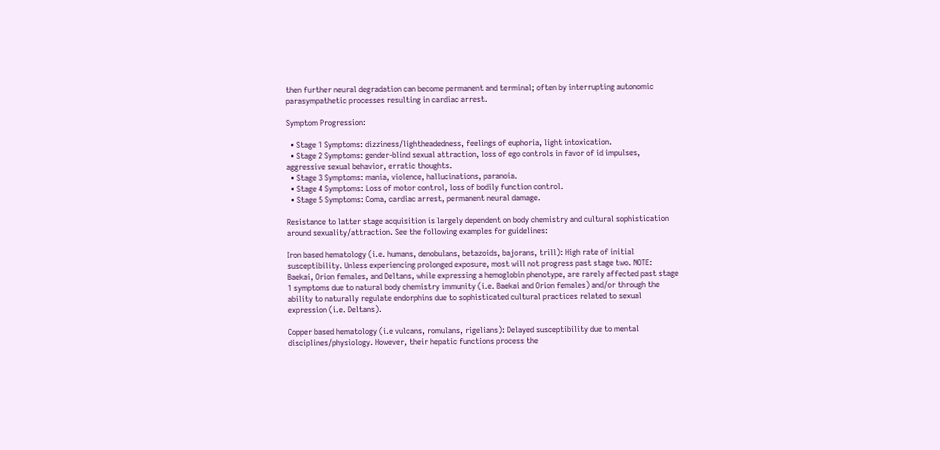then further neural degradation can become permanent and terminal; often by interrupting autonomic parasympathetic processes resulting in cardiac arrest.

Symptom Progression:

  • Stage 1 Symptoms: dizziness/lightheadedness, feelings of euphoria, light intoxication.
  • Stage 2 Symptoms: gender-blind sexual attraction, loss of ego controls in favor of id impulses, aggressive sexual behavior, erratic thoughts.
  • Stage 3 Symptoms: mania, violence, hallucinations, paranoia.
  • Stage 4 Symptoms: Loss of motor control, loss of bodily function control.
  • Stage 5 Symptoms: Coma, cardiac arrest, permanent neural damage.

Resistance to latter stage acquisition is largely dependent on body chemistry and cultural sophistication around sexuality/attraction. See the following examples for guidelines:

Iron based hematology (i.e. humans, denobulans, betazoids, bajorans, trill): High rate of initial susceptibility. Unless experiencing prolonged exposure, most will not progress past stage two. NOTE: Baekai, Orion females, and Deltans, while expressing a hemoglobin phenotype, are rarely affected past stage 1 symptoms due to natural body chemistry immunity (i.e. Baekai and Orion females) and/or through the ability to naturally regulate endorphins due to sophisticated cultural practices related to sexual expression (i.e. Deltans).

Copper based hematology (i.e vulcans, romulans, rigelians): Delayed susceptibility due to mental disciplines/physiology. However, their hepatic functions process the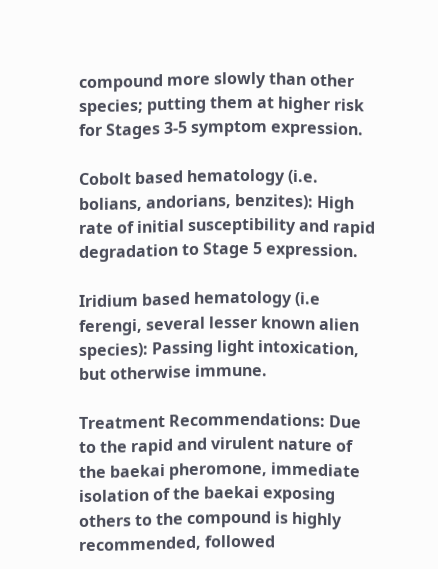compound more slowly than other species; putting them at higher risk for Stages 3-5 symptom expression.

Cobolt based hematology (i.e. bolians, andorians, benzites): High rate of initial susceptibility and rapid degradation to Stage 5 expression.

Iridium based hematology (i.e ferengi, several lesser known alien species): Passing light intoxication, but otherwise immune.

Treatment Recommendations: Due to the rapid and virulent nature of the baekai pheromone, immediate isolation of the baekai exposing others to the compound is highly recommended, followed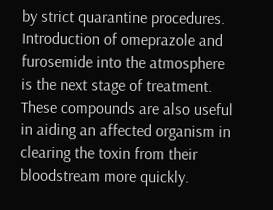by strict quarantine procedures. Introduction of omeprazole and furosemide into the atmosphere is the next stage of treatment. These compounds are also useful in aiding an affected organism in clearing the toxin from their bloodstream more quickly.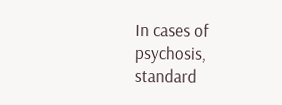In cases of psychosis, standard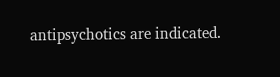antipsychotics are indicated.